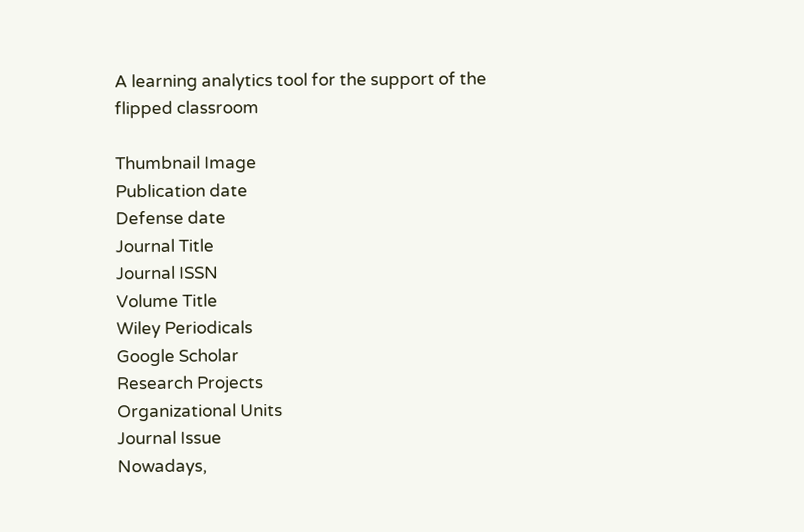A learning analytics tool for the support of the flipped classroom

Thumbnail Image
Publication date
Defense date
Journal Title
Journal ISSN
Volume Title
Wiley Periodicals
Google Scholar
Research Projects
Organizational Units
Journal Issue
Nowadays,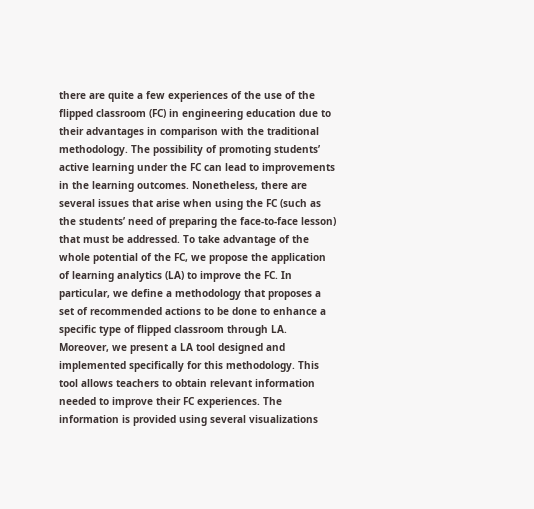there are quite a few experiences of the use of the flipped classroom (FC) in engineering education due to their advantages in comparison with the traditional methodology. The possibility of promoting students’ active learning under the FC can lead to improvements in the learning outcomes. Nonetheless, there are several issues that arise when using the FC (such as the students’ need of preparing the face‐to‐face lesson) that must be addressed. To take advantage of the whole potential of the FC, we propose the application of learning analytics (LA) to improve the FC. In particular, we define a methodology that proposes a set of recommended actions to be done to enhance a specific type of flipped classroom through LA. Moreover, we present a LA tool designed and implemented specifically for this methodology. This tool allows teachers to obtain relevant information needed to improve their FC experiences. The information is provided using several visualizations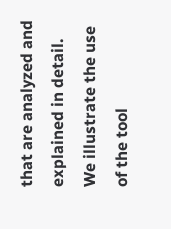that are analyzed and explained in detail. We illustrate the use of the tool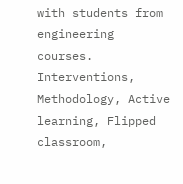with students from engineering courses.
Interventions, Methodology, Active learning, Flipped classroom,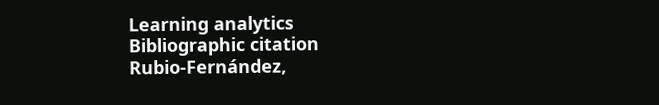Learning analytics
Bibliographic citation
Rubio-Fernández,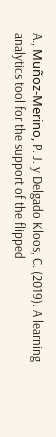A., Muñoz-Merino, P. J. y Delgado Kloos, C. (2019). A learning analytics tool for the support of the flipped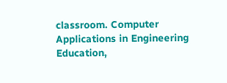classroom. Computer Applications in Engineering Education,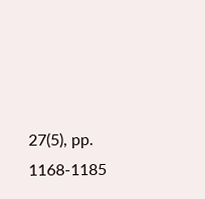27(5), pp. 1168-1185